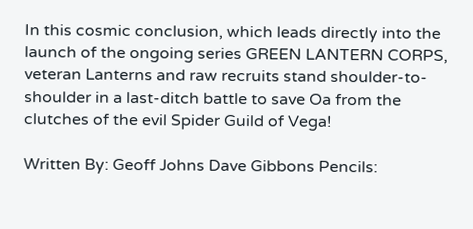In this cosmic conclusion, which leads directly into the launch of the ongoing series GREEN LANTERN CORPS, veteran Lanterns and raw recruits stand shoulder-to-shoulder in a last-ditch battle to save Oa from the clutches of the evil Spider Guild of Vega!

Written By: Geoff Johns Dave Gibbons Pencils: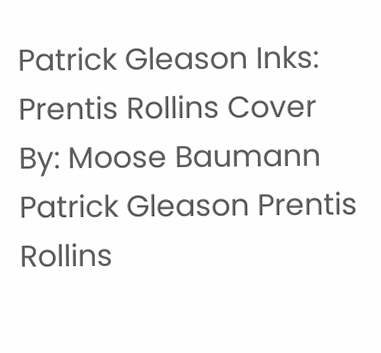Patrick Gleason Inks: Prentis Rollins Cover By: Moose Baumann Patrick Gleason Prentis Rollins